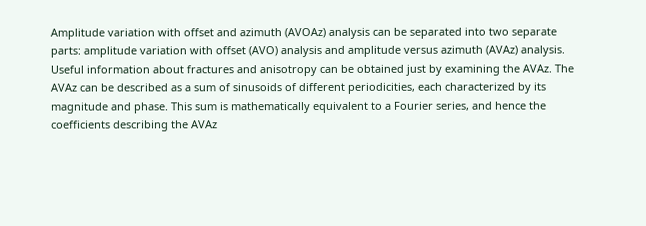Amplitude variation with offset and azimuth (AVOAz) analysis can be separated into two separate parts: amplitude variation with offset (AVO) analysis and amplitude versus azimuth (AVAz) analysis. Useful information about fractures and anisotropy can be obtained just by examining the AVAz. The AVAz can be described as a sum of sinusoids of different periodicities, each characterized by its magnitude and phase. This sum is mathematically equivalent to a Fourier series, and hence the coefficients describing the AVAz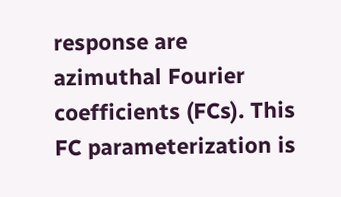response are azimuthal Fourier coefficients (FCs). This FC parameterization is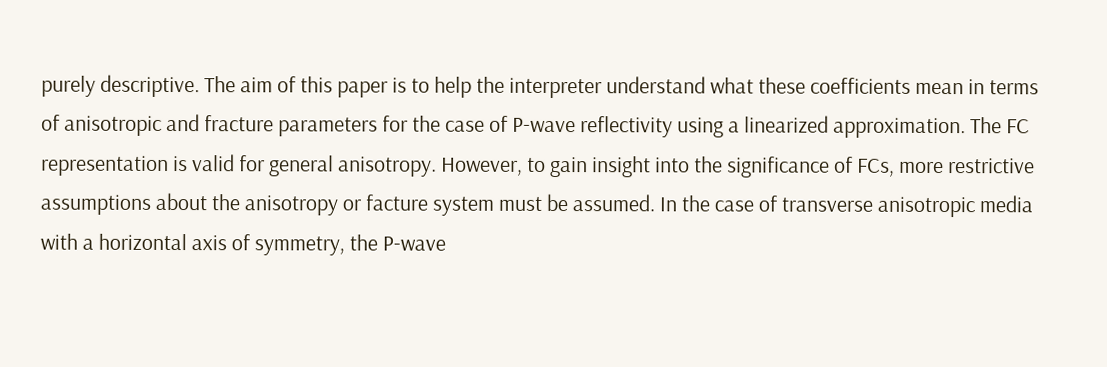purely descriptive. The aim of this paper is to help the interpreter understand what these coefficients mean in terms of anisotropic and fracture parameters for the case of P-wave reflectivity using a linearized approximation. The FC representation is valid for general anisotropy. However, to gain insight into the significance of FCs, more restrictive assumptions about the anisotropy or facture system must be assumed. In the case of transverse anisotropic media with a horizontal axis of symmetry, the P-wave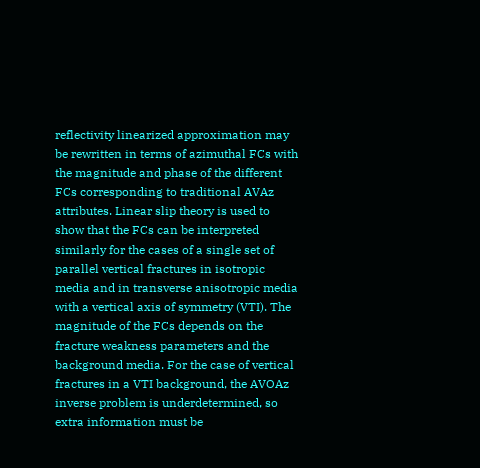reflectivity linearized approximation may be rewritten in terms of azimuthal FCs with the magnitude and phase of the different FCs corresponding to traditional AVAz attributes. Linear slip theory is used to show that the FCs can be interpreted similarly for the cases of a single set of parallel vertical fractures in isotropic media and in transverse anisotropic media with a vertical axis of symmetry (VTI). The magnitude of the FCs depends on the fracture weakness parameters and the background media. For the case of vertical fractures in a VTI background, the AVOAz inverse problem is underdetermined, so extra information must be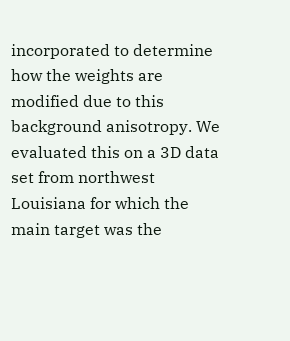incorporated to determine how the weights are modified due to this background anisotropy. We evaluated this on a 3D data set from northwest Louisiana for which the main target was the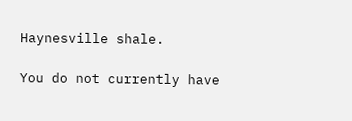Haynesville shale.

You do not currently have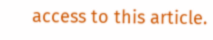access to this article.